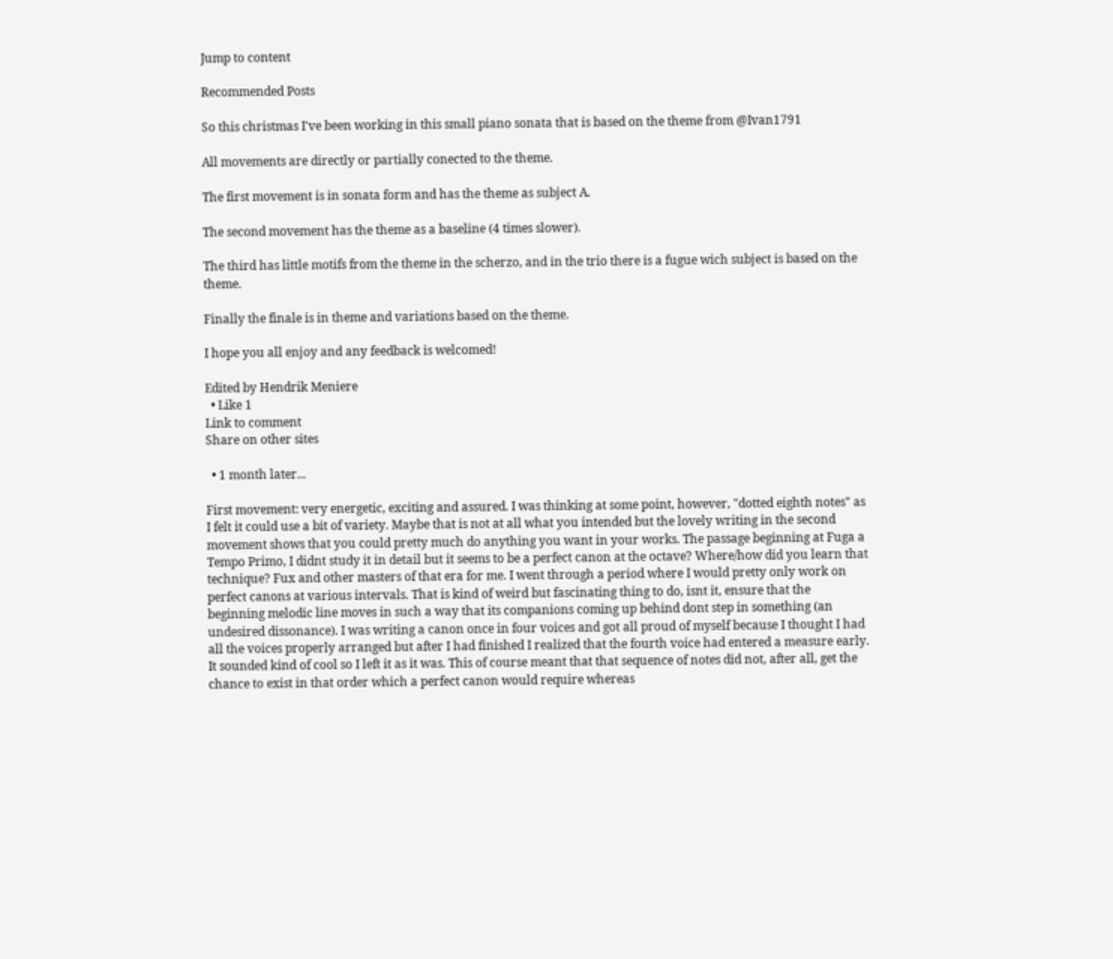Jump to content

Recommended Posts

So this christmas I've been working in this small piano sonata that is based on the theme from @Ivan1791

All movements are directly or partially conected to the theme.

The first movement is in sonata form and has the theme as subject A.

The second movement has the theme as a baseline (4 times slower).

The third has little motifs from the theme in the scherzo, and in the trio there is a fugue wich subject is based on the theme.

Finally the finale is in theme and variations based on the theme.

I hope you all enjoy and any feedback is welcomed!

Edited by Hendrik Meniere
  • Like 1
Link to comment
Share on other sites

  • 1 month later...

First movement: very energetic, exciting and assured. I was thinking at some point, however, "dotted eighth notes" as I felt it could use a bit of variety. Maybe that is not at all what you intended but the lovely writing in the second movement shows that you could pretty much do anything you want in your works. The passage beginning at Fuga a Tempo Primo, I didnt study it in detail but it seems to be a perfect canon at the octave? Where/how did you learn that technique? Fux and other masters of that era for me. I went through a period where I would pretty only work on perfect canons at various intervals. That is kind of weird but fascinating thing to do, isnt it, ensure that the beginning melodic line moves in such a way that its companions coming up behind dont step in something (an undesired dissonance). I was writing a canon once in four voices and got all proud of myself because I thought I had all the voices properly arranged but after I had finished I realized that the fourth voice had entered a measure early. It sounded kind of cool so I left it as it was. This of course meant that that sequence of notes did not, after all, get the chance to exist in that order which a perfect canon would require whereas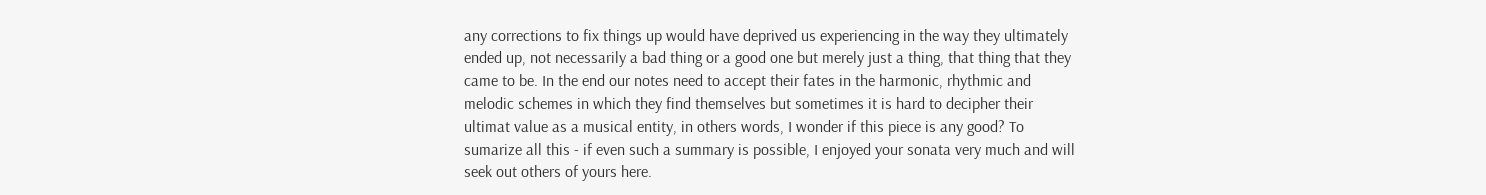any corrections to fix things up would have deprived us experiencing in the way they ultimately ended up, not necessarily a bad thing or a good one but merely just a thing, that thing that they came to be. In the end our notes need to accept their fates in the harmonic, rhythmic and melodic schemes in which they find themselves but sometimes it is hard to decipher their ultimat value as a musical entity, in others words, I wonder if this piece is any good? To sumarize all this - if even such a summary is possible, I enjoyed your sonata very much and will seek out others of yours here.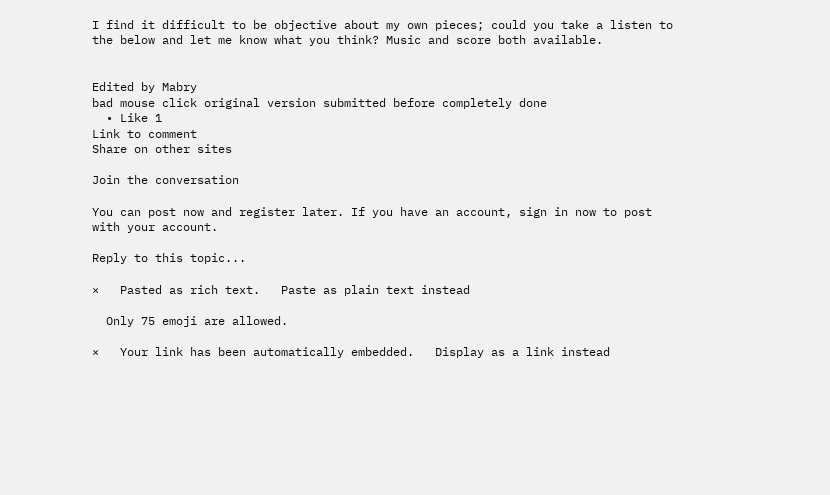I find it difficult to be objective about my own pieces; could you take a listen to the below and let me know what you think? Music and score both available.


Edited by Mabry
bad mouse click original version submitted before completely done
  • Like 1
Link to comment
Share on other sites

Join the conversation

You can post now and register later. If you have an account, sign in now to post with your account.

Reply to this topic...

×   Pasted as rich text.   Paste as plain text instead

  Only 75 emoji are allowed.

×   Your link has been automatically embedded.   Display as a link instead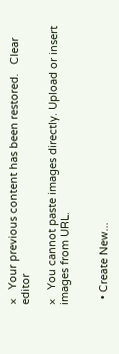×   Your previous content has been restored.   Clear editor

×   You cannot paste images directly. Upload or insert images from URL.


  • Create New...